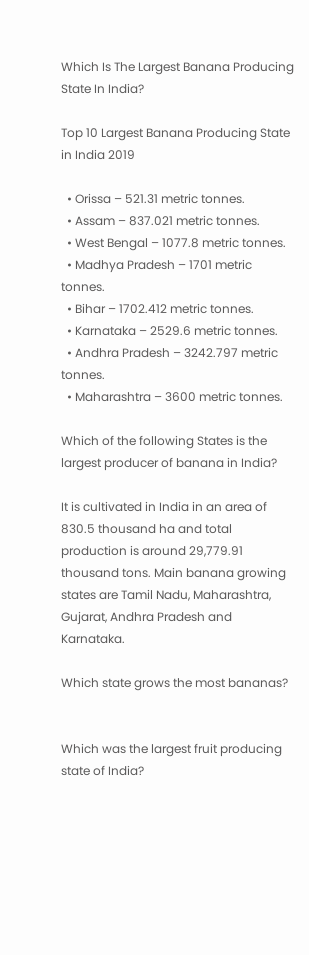Which Is The Largest Banana Producing State In India?

Top 10 Largest Banana Producing State in India 2019

  • Orissa – 521.31 metric tonnes.
  • Assam – 837.021 metric tonnes.
  • West Bengal – 1077.8 metric tonnes.
  • Madhya Pradesh – 1701 metric tonnes.
  • Bihar – 1702.412 metric tonnes.
  • Karnataka – 2529.6 metric tonnes.
  • Andhra Pradesh – 3242.797 metric tonnes.
  • Maharashtra – 3600 metric tonnes.

Which of the following States is the largest producer of banana in India?

It is cultivated in India in an area of 830.5 thousand ha and total production is around 29,779.91 thousand tons. Main banana growing states are Tamil Nadu, Maharashtra, Gujarat, Andhra Pradesh and Karnataka.

Which state grows the most bananas?


Which was the largest fruit producing state of India?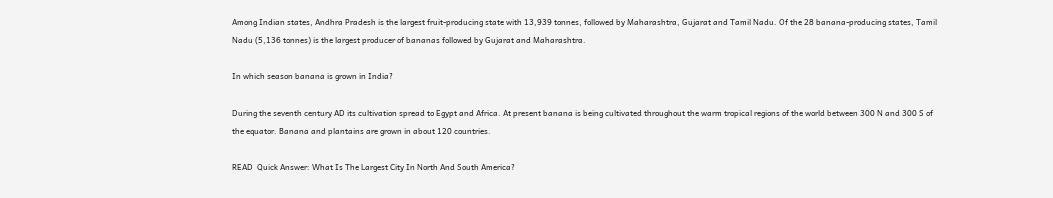Among Indian states, Andhra Pradesh is the largest fruit-producing state with 13,939 tonnes, followed by Maharashtra, Gujarat and Tamil Nadu. Of the 28 banana-producing states, Tamil Nadu (5,136 tonnes) is the largest producer of bananas followed by Gujarat and Maharashtra.

In which season banana is grown in India?

During the seventh century AD its cultivation spread to Egypt and Africa. At present banana is being cultivated throughout the warm tropical regions of the world between 300 N and 300 S of the equator. Banana and plantains are grown in about 120 countries.

READ  Quick Answer: What Is The Largest City In North And South America?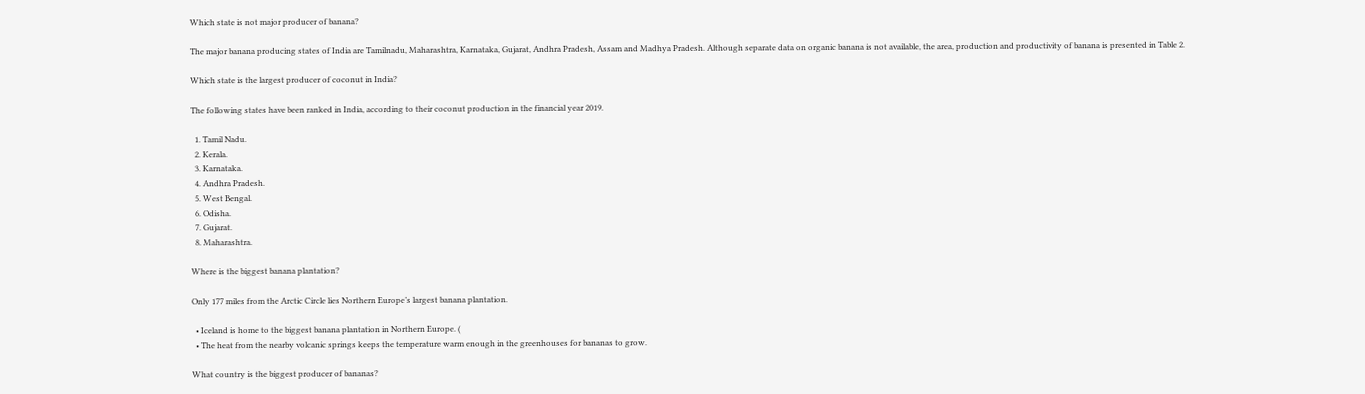Which state is not major producer of banana?

The major banana producing states of India are Tamilnadu, Maharashtra, Karnataka, Gujarat, Andhra Pradesh, Assam and Madhya Pradesh. Although separate data on organic banana is not available, the area, production and productivity of banana is presented in Table 2.

Which state is the largest producer of coconut in India?

The following states have been ranked in India, according to their coconut production in the financial year 2019.

  1. Tamil Nadu.
  2. Kerala.
  3. Karnataka.
  4. Andhra Pradesh.
  5. West Bengal.
  6. Odisha.
  7. Gujarat.
  8. Maharashtra.

Where is the biggest banana plantation?

Only 177 miles from the Arctic Circle lies Northern Europe’s largest banana plantation.

  • Iceland is home to the biggest banana plantation in Northern Europe. (
  • The heat from the nearby volcanic springs keeps the temperature warm enough in the greenhouses for bananas to grow.

What country is the biggest producer of bananas?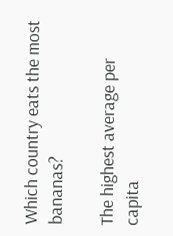Which country eats the most bananas?

The highest average per capita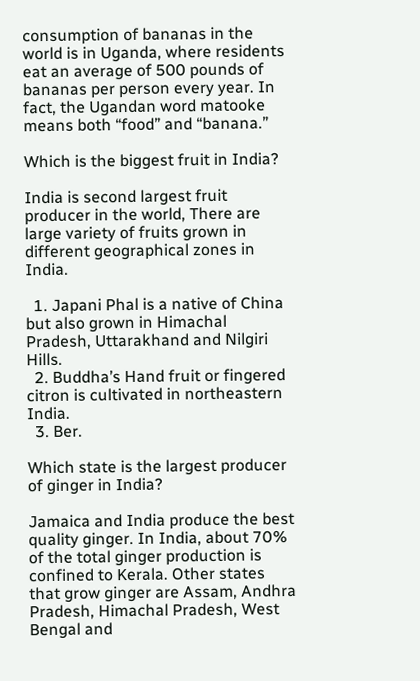consumption of bananas in the world is in Uganda, where residents eat an average of 500 pounds of bananas per person every year. In fact, the Ugandan word matooke means both “food” and “banana.”

Which is the biggest fruit in India?

India is second largest fruit producer in the world, There are large variety of fruits grown in different geographical zones in India.

  1. Japani Phal is a native of China but also grown in Himachal Pradesh, Uttarakhand and Nilgiri Hills.
  2. Buddha’s Hand fruit or fingered citron is cultivated in northeastern India.
  3. Ber.

Which state is the largest producer of ginger in India?

Jamaica and India produce the best quality ginger. In India, about 70% of the total ginger production is confined to Kerala. Other states that grow ginger are Assam, Andhra Pradesh, Himachal Pradesh, West Bengal and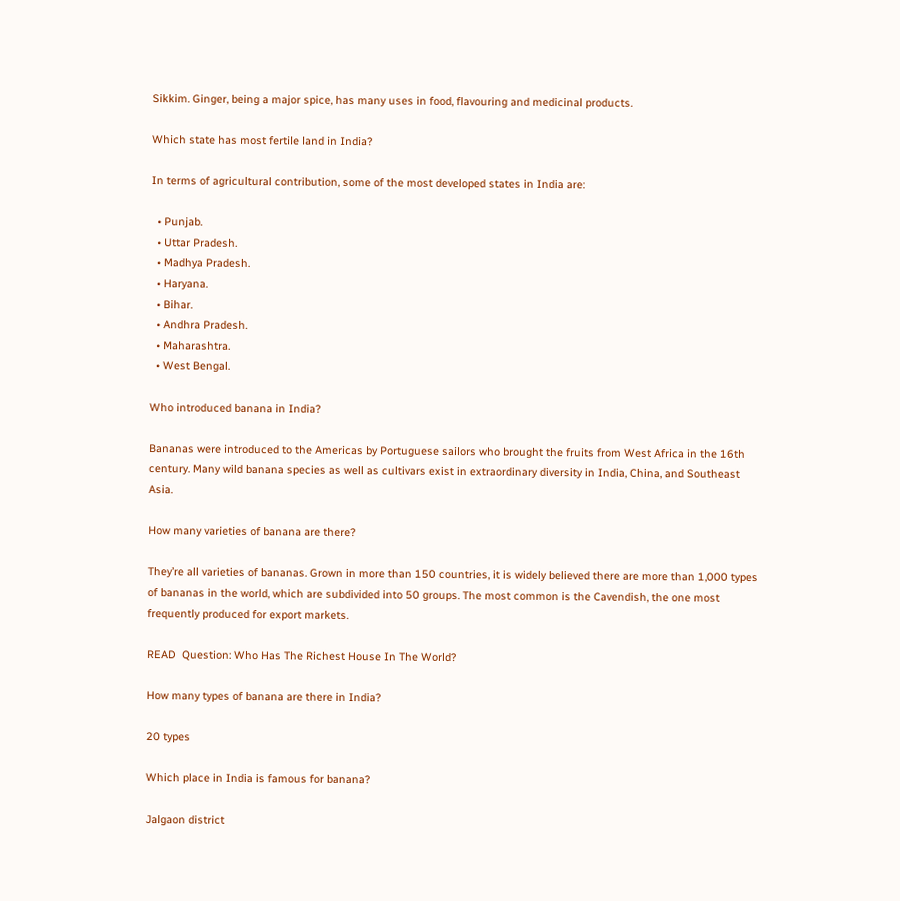Sikkim. Ginger, being a major spice, has many uses in food, flavouring and medicinal products.

Which state has most fertile land in India?

In terms of agricultural contribution, some of the most developed states in India are:

  • Punjab.
  • Uttar Pradesh.
  • Madhya Pradesh.
  • Haryana.
  • Bihar.
  • Andhra Pradesh.
  • Maharashtra.
  • West Bengal.

Who introduced banana in India?

Bananas were introduced to the Americas by Portuguese sailors who brought the fruits from West Africa in the 16th century. Many wild banana species as well as cultivars exist in extraordinary diversity in India, China, and Southeast Asia.

How many varieties of banana are there?

They’re all varieties of bananas. Grown in more than 150 countries, it is widely believed there are more than 1,000 types of bananas in the world, which are subdivided into 50 groups. The most common is the Cavendish, the one most frequently produced for export markets.

READ  Question: Who Has The Richest House In The World?

How many types of banana are there in India?

20 types

Which place in India is famous for banana?

Jalgaon district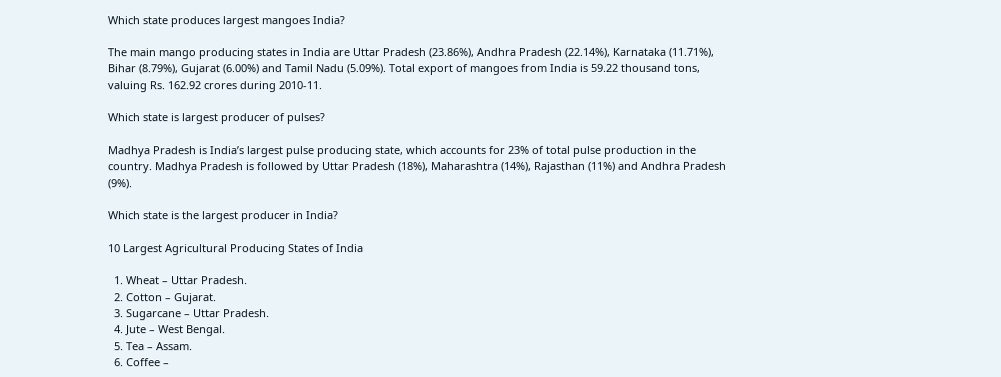Which state produces largest mangoes India?

The main mango producing states in India are Uttar Pradesh (23.86%), Andhra Pradesh (22.14%), Karnataka (11.71%), Bihar (8.79%), Gujarat (6.00%) and Tamil Nadu (5.09%). Total export of mangoes from India is 59.22 thousand tons, valuing Rs. 162.92 crores during 2010-11.

Which state is largest producer of pulses?

Madhya Pradesh is India’s largest pulse producing state, which accounts for 23% of total pulse production in the country. Madhya Pradesh is followed by Uttar Pradesh (18%), Maharashtra (14%), Rajasthan (11%) and Andhra Pradesh (9%).

Which state is the largest producer in India?

10 Largest Agricultural Producing States of India

  1. Wheat – Uttar Pradesh.
  2. Cotton – Gujarat.
  3. Sugarcane – Uttar Pradesh.
  4. Jute – West Bengal.
  5. Tea – Assam.
  6. Coffee –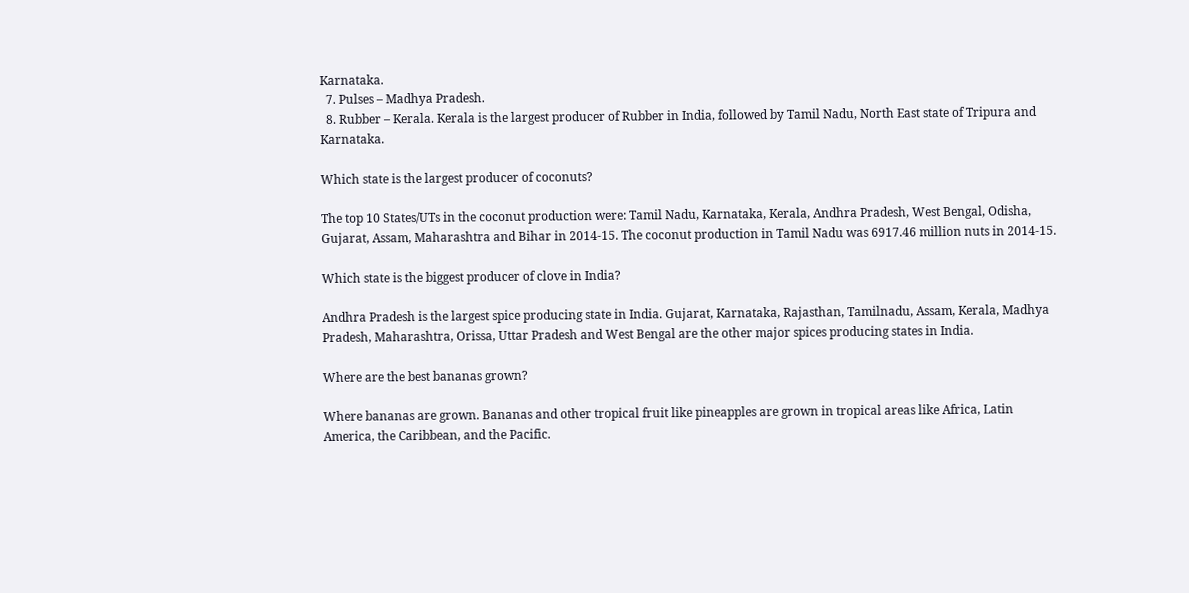Karnataka.
  7. Pulses – Madhya Pradesh.
  8. Rubber – Kerala. Kerala is the largest producer of Rubber in India, followed by Tamil Nadu, North East state of Tripura and Karnataka.

Which state is the largest producer of coconuts?

The top 10 States/UTs in the coconut production were: Tamil Nadu, Karnataka, Kerala, Andhra Pradesh, West Bengal, Odisha, Gujarat, Assam, Maharashtra and Bihar in 2014-15. The coconut production in Tamil Nadu was 6917.46 million nuts in 2014-15.

Which state is the biggest producer of clove in India?

Andhra Pradesh is the largest spice producing state in India. Gujarat, Karnataka, Rajasthan, Tamilnadu, Assam, Kerala, Madhya Pradesh, Maharashtra, Orissa, Uttar Pradesh and West Bengal are the other major spices producing states in India.

Where are the best bananas grown?

Where bananas are grown. Bananas and other tropical fruit like pineapples are grown in tropical areas like Africa, Latin America, the Caribbean, and the Pacific.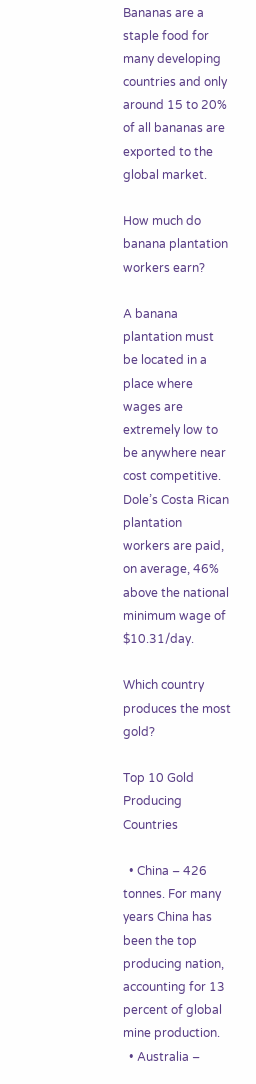Bananas are a staple food for many developing countries and only around 15 to 20% of all bananas are exported to the global market.

How much do banana plantation workers earn?

A banana plantation must be located in a place where wages are extremely low to be anywhere near cost competitive. Dole’s Costa Rican plantation workers are paid, on average, 46% above the national minimum wage of $10.31/day.

Which country produces the most gold?

Top 10 Gold Producing Countries

  • China – 426 tonnes. For many years China has been the top producing nation, accounting for 13 percent of global mine production.
  • Australia –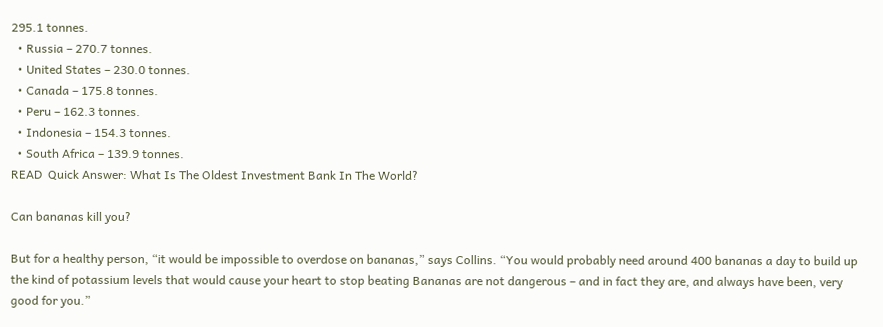295.1 tonnes.
  • Russia – 270.7 tonnes.
  • United States – 230.0 tonnes.
  • Canada – 175.8 tonnes.
  • Peru – 162.3 tonnes.
  • Indonesia – 154.3 tonnes.
  • South Africa – 139.9 tonnes.
READ  Quick Answer: What Is The Oldest Investment Bank In The World?

Can bananas kill you?

But for a healthy person, “it would be impossible to overdose on bananas,” says Collins. “You would probably need around 400 bananas a day to build up the kind of potassium levels that would cause your heart to stop beating Bananas are not dangerous – and in fact they are, and always have been, very good for you.”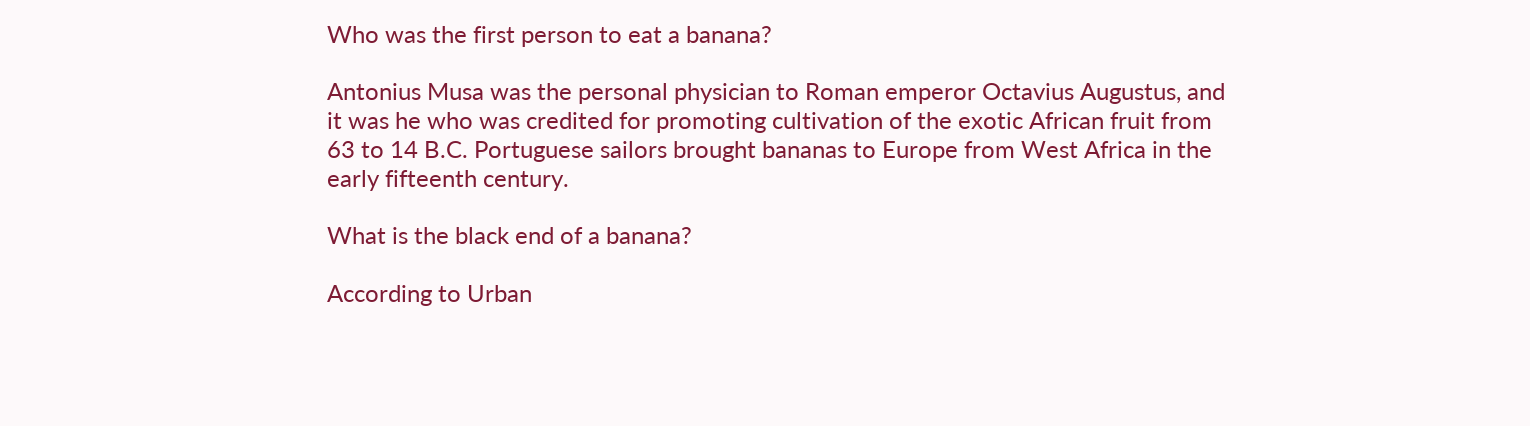Who was the first person to eat a banana?

Antonius Musa was the personal physician to Roman emperor Octavius Augustus, and it was he who was credited for promoting cultivation of the exotic African fruit from 63 to 14 B.C. Portuguese sailors brought bananas to Europe from West Africa in the early fifteenth century.

What is the black end of a banana?

According to Urban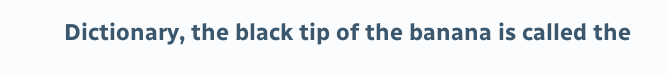Dictionary, the black tip of the banana is called the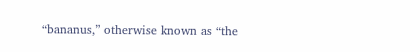“bananus,” otherwise known as “the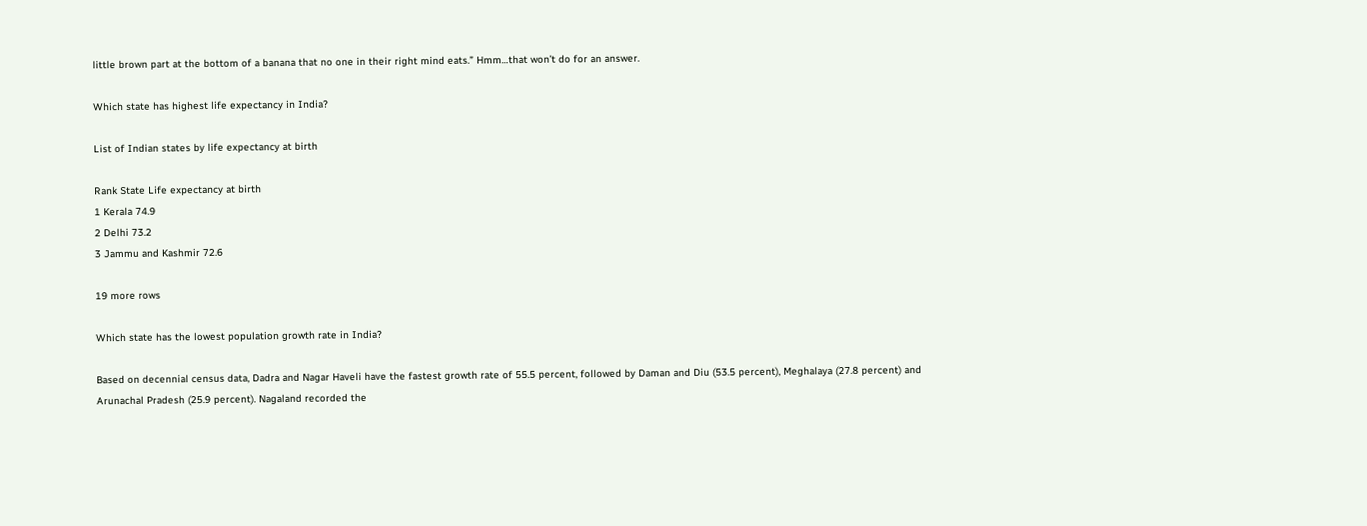little brown part at the bottom of a banana that no one in their right mind eats.” Hmm…that won’t do for an answer.

Which state has highest life expectancy in India?

List of Indian states by life expectancy at birth

Rank State Life expectancy at birth
1 Kerala 74.9
2 Delhi 73.2
3 Jammu and Kashmir 72.6

19 more rows

Which state has the lowest population growth rate in India?

Based on decennial census data, Dadra and Nagar Haveli have the fastest growth rate of 55.5 percent, followed by Daman and Diu (53.5 percent), Meghalaya (27.8 percent) and Arunachal Pradesh (25.9 percent). Nagaland recorded the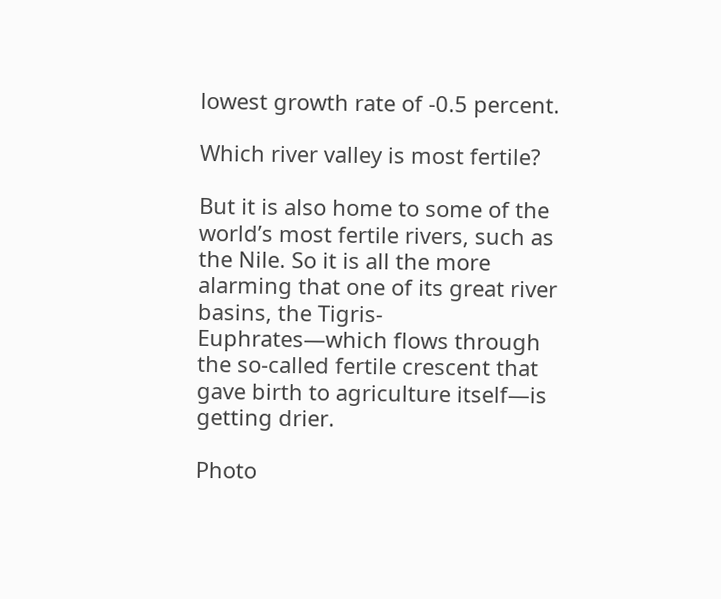lowest growth rate of -0.5 percent.

Which river valley is most fertile?

But it is also home to some of the world’s most fertile rivers, such as the Nile. So it is all the more alarming that one of its great river basins, the Tigris-Euphrates—which flows through the so-called fertile crescent that gave birth to agriculture itself—is getting drier.

Photo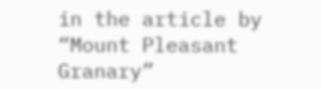in the article by “Mount Pleasant Granary”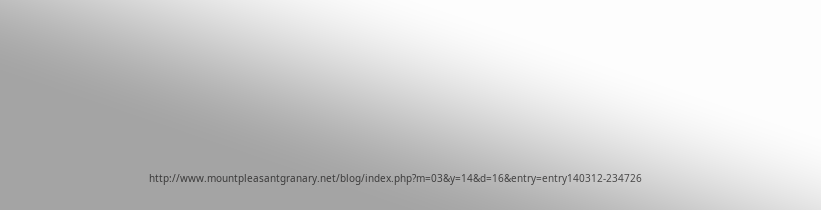http://www.mountpleasantgranary.net/blog/index.php?m=03&y=14&d=16&entry=entry140312-234726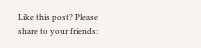Like this post? Please share to your friends: